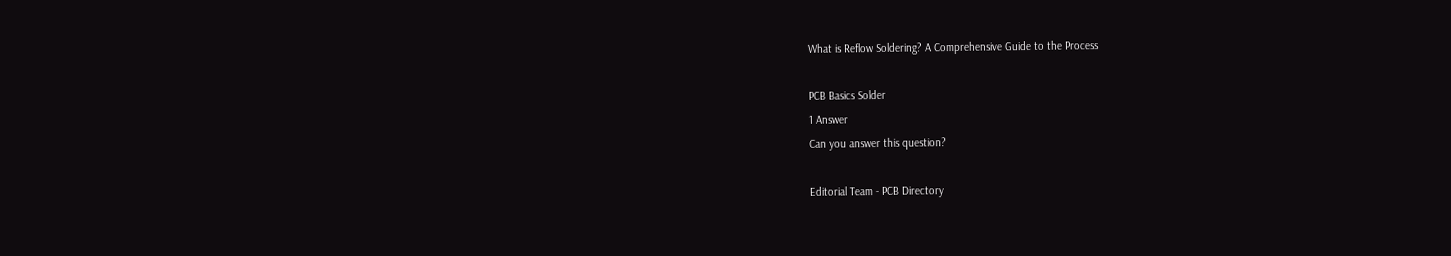What is Reflow Soldering? A Comprehensive Guide to the Process

PCB Basics Solder
1 Answer
Can you answer this question?

Editorial Team - PCB Directory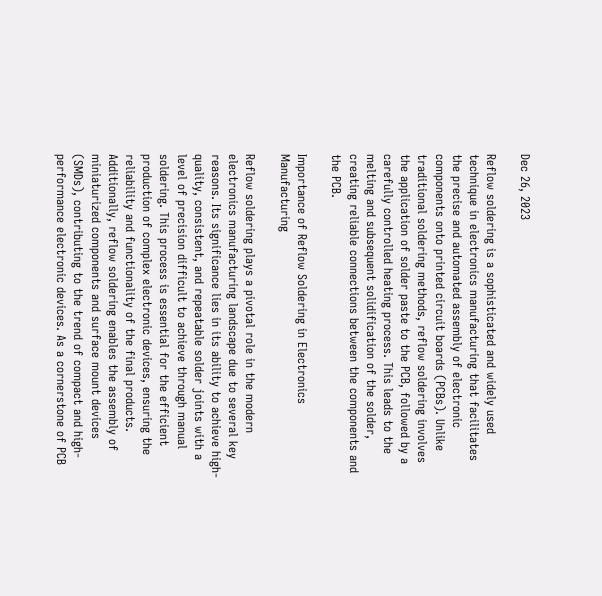Dec 26, 2023

Reflow soldering is a sophisticated and widely used technique in electronics manufacturing that facilitates the precise and automated assembly of electronic components onto printed circuit boards (PCBs). Unlike traditional soldering methods, reflow soldering involves the application of solder paste to the PCB, followed by a carefully controlled heating process. This leads to the melting and subsequent solidification of the solder, creating reliable connections between the components and the PCB.

Importance of Reflow Soldering in Electronics Manufacturing

Reflow soldering plays a pivotal role in the modern electronics manufacturing landscape due to several key reasons. Its significance lies in its ability to achieve high-quality, consistent, and repeatable solder joints with a level of precision difficult to achieve through manual soldering. This process is essential for the efficient production of complex electronic devices, ensuring the reliability and functionality of the final products. Additionally, reflow soldering enables the assembly of miniaturized components and surface mount devices (SMDs), contributing to the trend of compact and high-performance electronic devices. As a cornerstone of PCB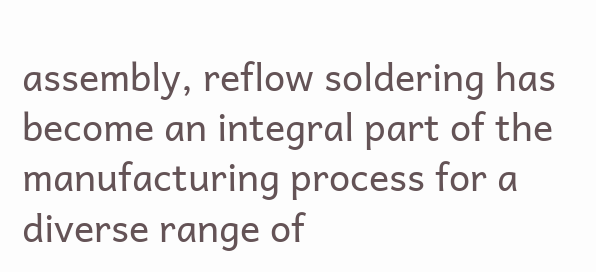assembly, reflow soldering has become an integral part of the manufacturing process for a diverse range of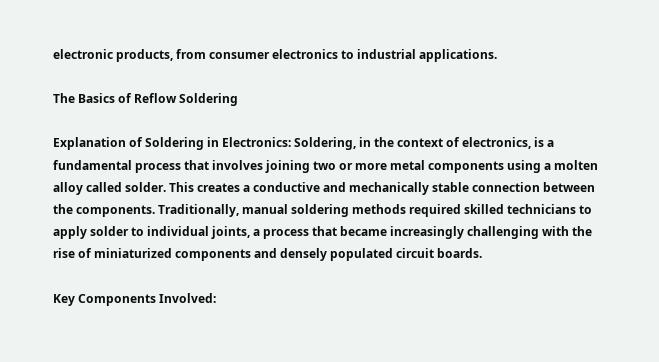electronic products, from consumer electronics to industrial applications.

The Basics of Reflow Soldering

Explanation of Soldering in Electronics: Soldering, in the context of electronics, is a fundamental process that involves joining two or more metal components using a molten alloy called solder. This creates a conductive and mechanically stable connection between the components. Traditionally, manual soldering methods required skilled technicians to apply solder to individual joints, a process that became increasingly challenging with the rise of miniaturized components and densely populated circuit boards.

Key Components Involved: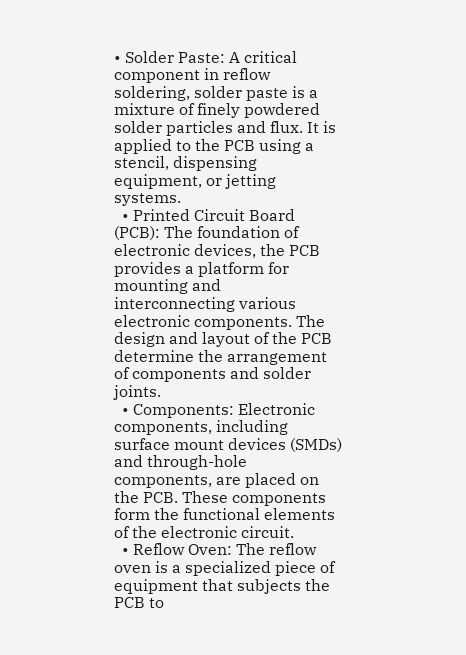• Solder Paste: A critical component in reflow soldering, solder paste is a mixture of finely powdered solder particles and flux. It is applied to the PCB using a stencil, dispensing equipment, or jetting systems.
  • Printed Circuit Board (PCB): The foundation of electronic devices, the PCB provides a platform for mounting and interconnecting various electronic components. The design and layout of the PCB determine the arrangement of components and solder joints.
  • Components: Electronic components, including surface mount devices (SMDs) and through-hole components, are placed on the PCB. These components form the functional elements of the electronic circuit.
  • Reflow Oven: The reflow oven is a specialized piece of equipment that subjects the PCB to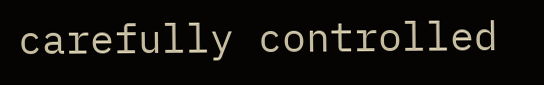carefully controlled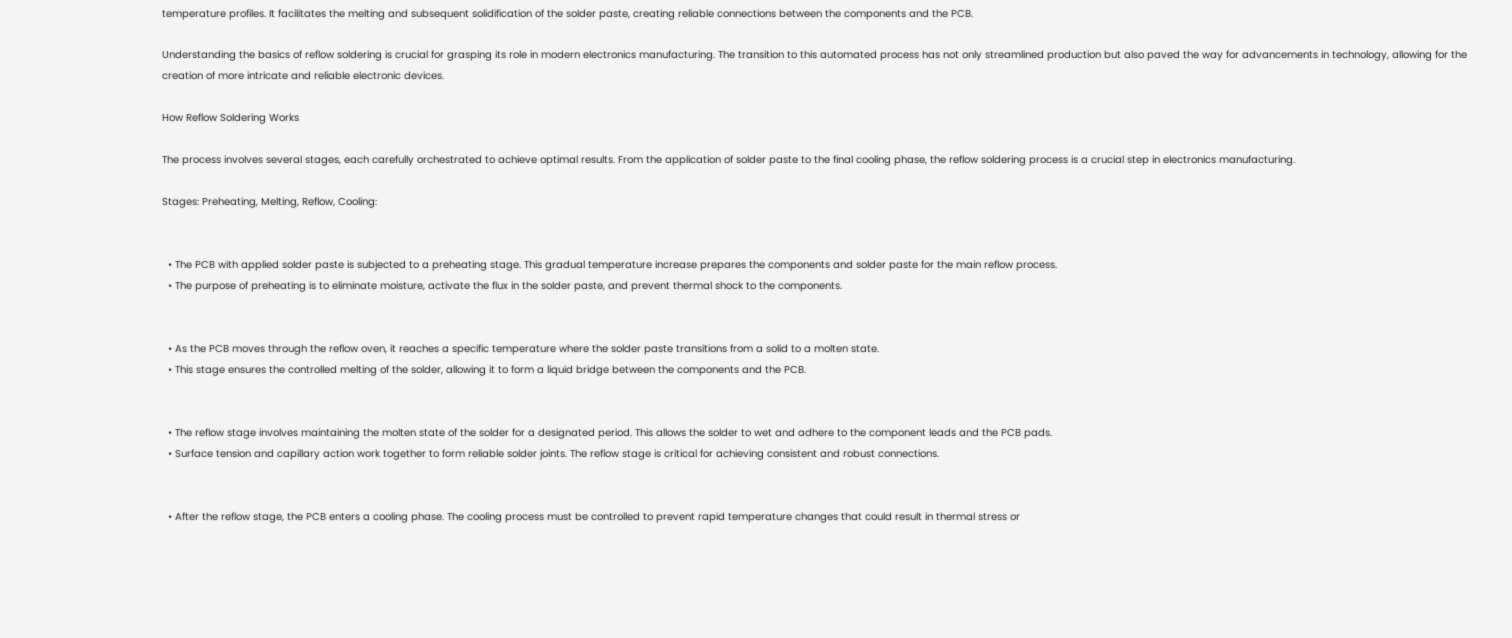temperature profiles. It facilitates the melting and subsequent solidification of the solder paste, creating reliable connections between the components and the PCB.

Understanding the basics of reflow soldering is crucial for grasping its role in modern electronics manufacturing. The transition to this automated process has not only streamlined production but also paved the way for advancements in technology, allowing for the creation of more intricate and reliable electronic devices.

How Reflow Soldering Works

The process involves several stages, each carefully orchestrated to achieve optimal results. From the application of solder paste to the final cooling phase, the reflow soldering process is a crucial step in electronics manufacturing.

Stages: Preheating, Melting, Reflow, Cooling:


  • The PCB with applied solder paste is subjected to a preheating stage. This gradual temperature increase prepares the components and solder paste for the main reflow process.
  • The purpose of preheating is to eliminate moisture, activate the flux in the solder paste, and prevent thermal shock to the components.


  • As the PCB moves through the reflow oven, it reaches a specific temperature where the solder paste transitions from a solid to a molten state.
  • This stage ensures the controlled melting of the solder, allowing it to form a liquid bridge between the components and the PCB.


  • The reflow stage involves maintaining the molten state of the solder for a designated period. This allows the solder to wet and adhere to the component leads and the PCB pads.
  • Surface tension and capillary action work together to form reliable solder joints. The reflow stage is critical for achieving consistent and robust connections.


  • After the reflow stage, the PCB enters a cooling phase. The cooling process must be controlled to prevent rapid temperature changes that could result in thermal stress or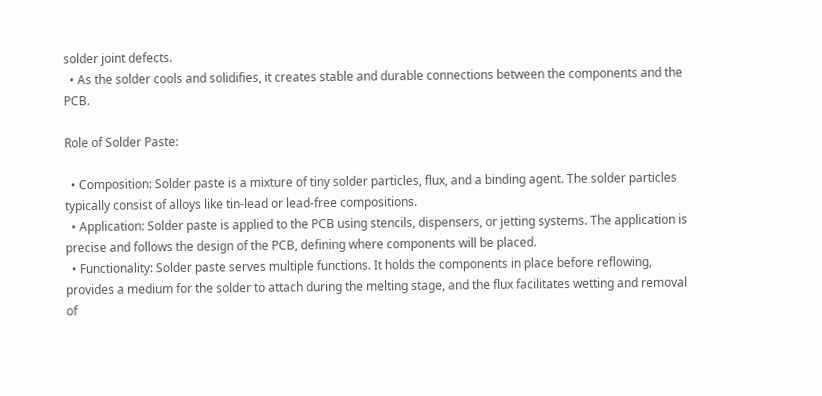solder joint defects.
  • As the solder cools and solidifies, it creates stable and durable connections between the components and the PCB.

Role of Solder Paste:

  • Composition: Solder paste is a mixture of tiny solder particles, flux, and a binding agent. The solder particles typically consist of alloys like tin-lead or lead-free compositions.
  • Application: Solder paste is applied to the PCB using stencils, dispensers, or jetting systems. The application is precise and follows the design of the PCB, defining where components will be placed.
  • Functionality: Solder paste serves multiple functions. It holds the components in place before reflowing, provides a medium for the solder to attach during the melting stage, and the flux facilitates wetting and removal of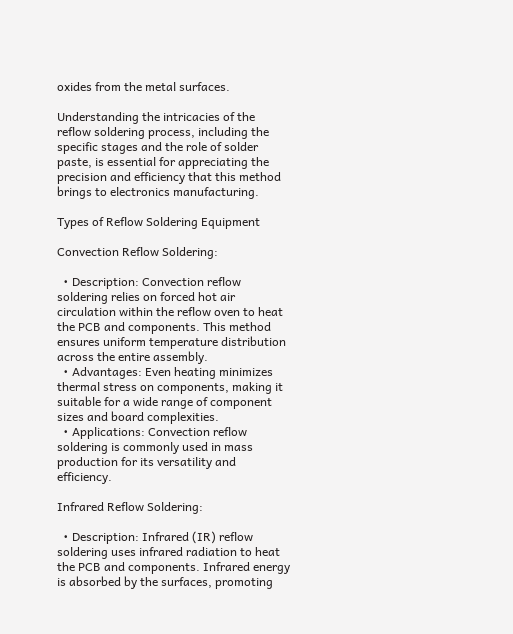oxides from the metal surfaces.

Understanding the intricacies of the reflow soldering process, including the specific stages and the role of solder paste, is essential for appreciating the precision and efficiency that this method brings to electronics manufacturing.

Types of Reflow Soldering Equipment

Convection Reflow Soldering:

  • Description: Convection reflow soldering relies on forced hot air circulation within the reflow oven to heat the PCB and components. This method ensures uniform temperature distribution across the entire assembly.
  • Advantages: Even heating minimizes thermal stress on components, making it suitable for a wide range of component sizes and board complexities.
  • Applications: Convection reflow soldering is commonly used in mass production for its versatility and efficiency.

Infrared Reflow Soldering:

  • Description: Infrared (IR) reflow soldering uses infrared radiation to heat the PCB and components. Infrared energy is absorbed by the surfaces, promoting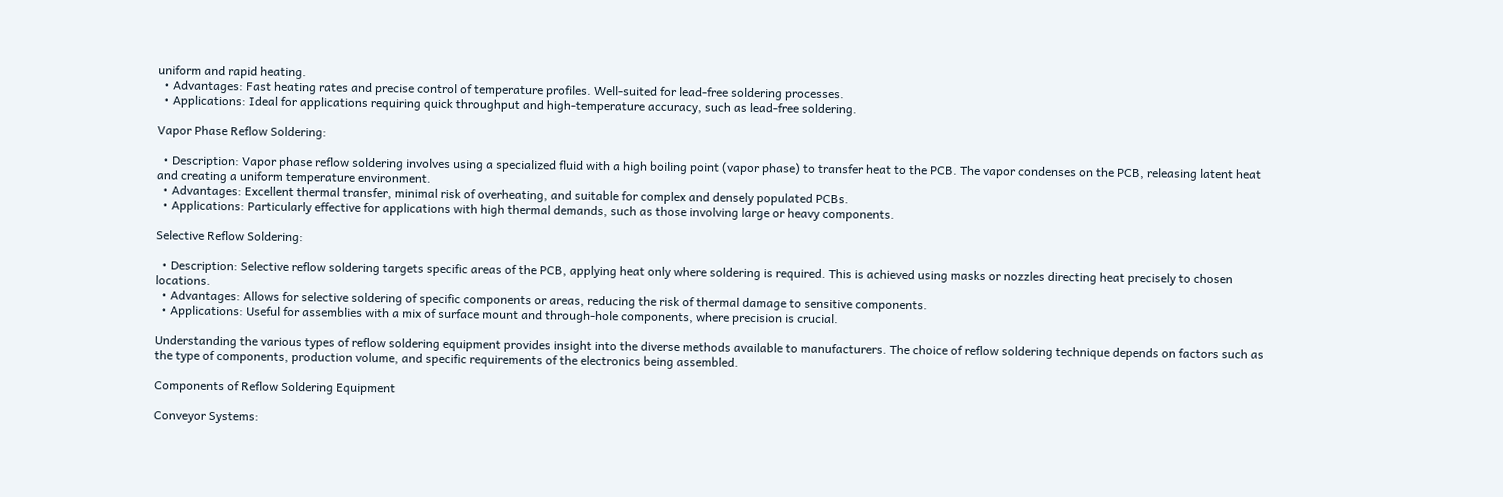uniform and rapid heating.
  • Advantages: Fast heating rates and precise control of temperature profiles. Well-suited for lead-free soldering processes.
  • Applications: Ideal for applications requiring quick throughput and high-temperature accuracy, such as lead-free soldering.

Vapor Phase Reflow Soldering:

  • Description: Vapor phase reflow soldering involves using a specialized fluid with a high boiling point (vapor phase) to transfer heat to the PCB. The vapor condenses on the PCB, releasing latent heat and creating a uniform temperature environment.
  • Advantages: Excellent thermal transfer, minimal risk of overheating, and suitable for complex and densely populated PCBs.
  • Applications: Particularly effective for applications with high thermal demands, such as those involving large or heavy components.

Selective Reflow Soldering:

  • Description: Selective reflow soldering targets specific areas of the PCB, applying heat only where soldering is required. This is achieved using masks or nozzles directing heat precisely to chosen locations.
  • Advantages: Allows for selective soldering of specific components or areas, reducing the risk of thermal damage to sensitive components.
  • Applications: Useful for assemblies with a mix of surface mount and through-hole components, where precision is crucial.

Understanding the various types of reflow soldering equipment provides insight into the diverse methods available to manufacturers. The choice of reflow soldering technique depends on factors such as the type of components, production volume, and specific requirements of the electronics being assembled.

Components of Reflow Soldering Equipment

Conveyor Systems: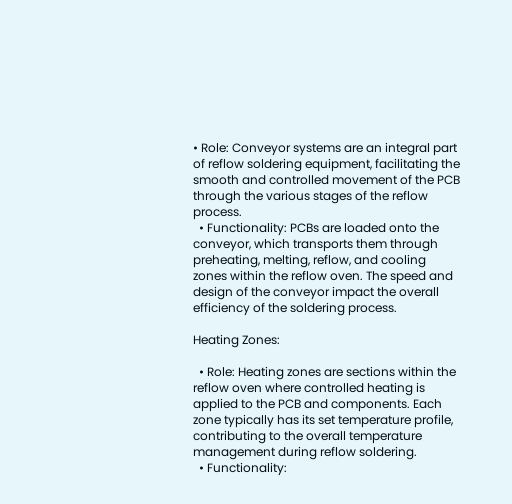• Role: Conveyor systems are an integral part of reflow soldering equipment, facilitating the smooth and controlled movement of the PCB through the various stages of the reflow process.
  • Functionality: PCBs are loaded onto the conveyor, which transports them through preheating, melting, reflow, and cooling zones within the reflow oven. The speed and design of the conveyor impact the overall efficiency of the soldering process.

Heating Zones:

  • Role: Heating zones are sections within the reflow oven where controlled heating is applied to the PCB and components. Each zone typically has its set temperature profile, contributing to the overall temperature management during reflow soldering.
  • Functionality: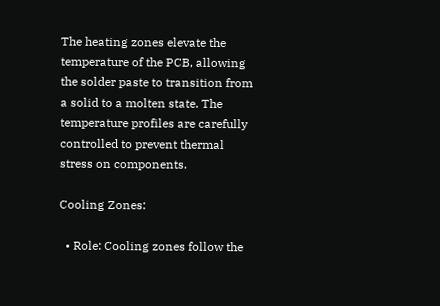The heating zones elevate the temperature of the PCB, allowing the solder paste to transition from a solid to a molten state. The temperature profiles are carefully controlled to prevent thermal stress on components.

Cooling Zones:

  • Role: Cooling zones follow the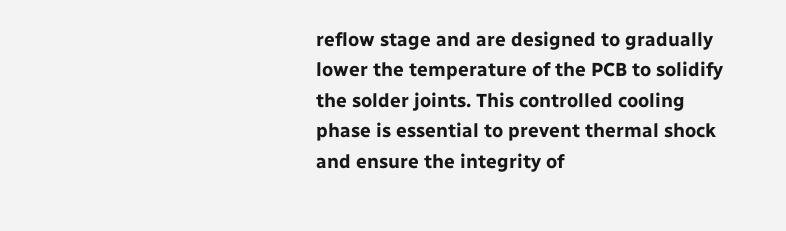reflow stage and are designed to gradually lower the temperature of the PCB to solidify the solder joints. This controlled cooling phase is essential to prevent thermal shock and ensure the integrity of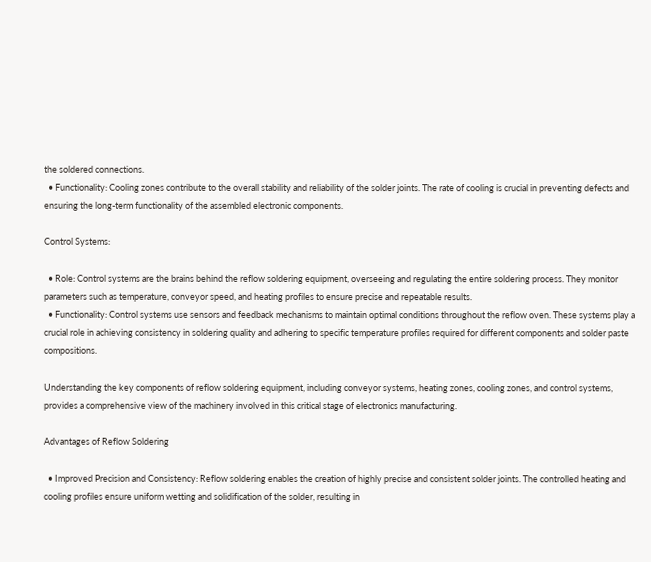the soldered connections.
  • Functionality: Cooling zones contribute to the overall stability and reliability of the solder joints. The rate of cooling is crucial in preventing defects and ensuring the long-term functionality of the assembled electronic components.

Control Systems:

  • Role: Control systems are the brains behind the reflow soldering equipment, overseeing and regulating the entire soldering process. They monitor parameters such as temperature, conveyor speed, and heating profiles to ensure precise and repeatable results.
  • Functionality: Control systems use sensors and feedback mechanisms to maintain optimal conditions throughout the reflow oven. These systems play a crucial role in achieving consistency in soldering quality and adhering to specific temperature profiles required for different components and solder paste compositions.

Understanding the key components of reflow soldering equipment, including conveyor systems, heating zones, cooling zones, and control systems, provides a comprehensive view of the machinery involved in this critical stage of electronics manufacturing.

Advantages of Reflow Soldering

  • Improved Precision and Consistency: Reflow soldering enables the creation of highly precise and consistent solder joints. The controlled heating and cooling profiles ensure uniform wetting and solidification of the solder, resulting in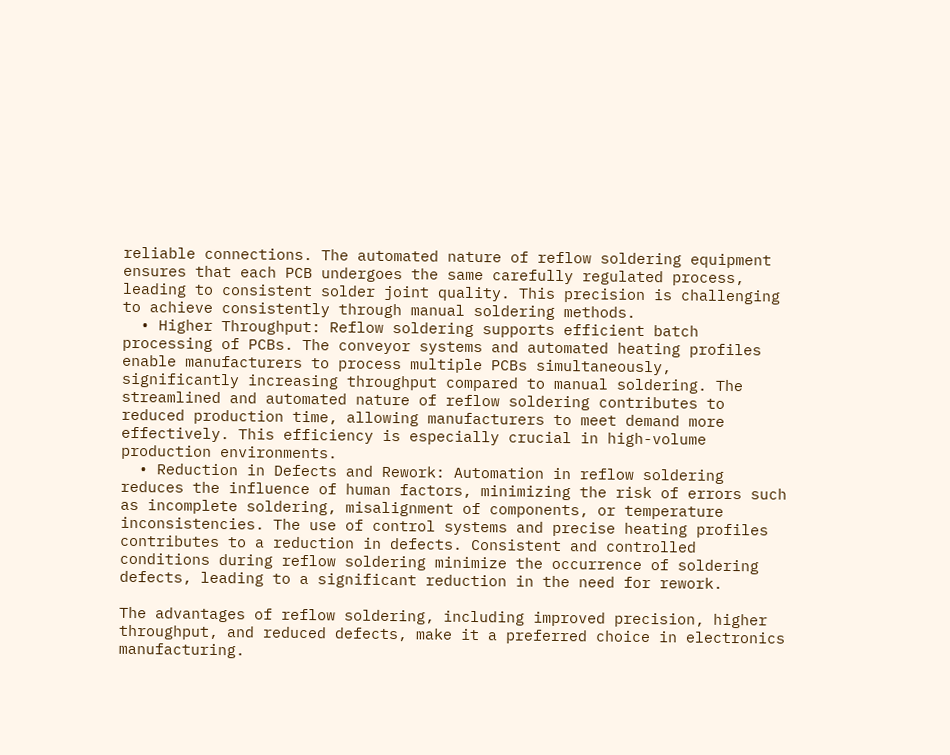reliable connections. The automated nature of reflow soldering equipment ensures that each PCB undergoes the same carefully regulated process, leading to consistent solder joint quality. This precision is challenging to achieve consistently through manual soldering methods.
  • Higher Throughput: Reflow soldering supports efficient batch processing of PCBs. The conveyor systems and automated heating profiles enable manufacturers to process multiple PCBs simultaneously, significantly increasing throughput compared to manual soldering. The streamlined and automated nature of reflow soldering contributes to reduced production time, allowing manufacturers to meet demand more effectively. This efficiency is especially crucial in high-volume production environments.
  • Reduction in Defects and Rework: Automation in reflow soldering reduces the influence of human factors, minimizing the risk of errors such as incomplete soldering, misalignment of components, or temperature inconsistencies. The use of control systems and precise heating profiles contributes to a reduction in defects. Consistent and controlled conditions during reflow soldering minimize the occurrence of soldering defects, leading to a significant reduction in the need for rework.

The advantages of reflow soldering, including improved precision, higher throughput, and reduced defects, make it a preferred choice in electronics manufacturing.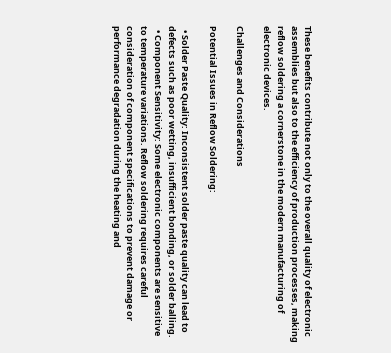These benefits contribute not only to the overall quality of electronic assemblies but also to the efficiency of production processes, making reflow soldering a cornerstone in the modern manufacturing of electronic devices.

Challenges and Considerations

Potential Issues in Reflow Soldering:

  • Solder Paste Quality: Inconsistent solder paste quality can lead to defects such as poor wetting, insufficient bonding, or solder balling.
  • Component Sensitivity: Some electronic components are sensitive to temperature variations. Reflow soldering requires careful consideration of component specifications to prevent damage or performance degradation during the heating and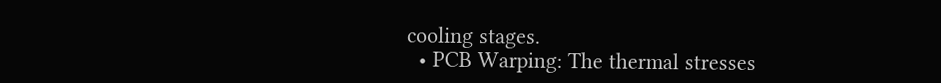cooling stages.
  • PCB Warping: The thermal stresses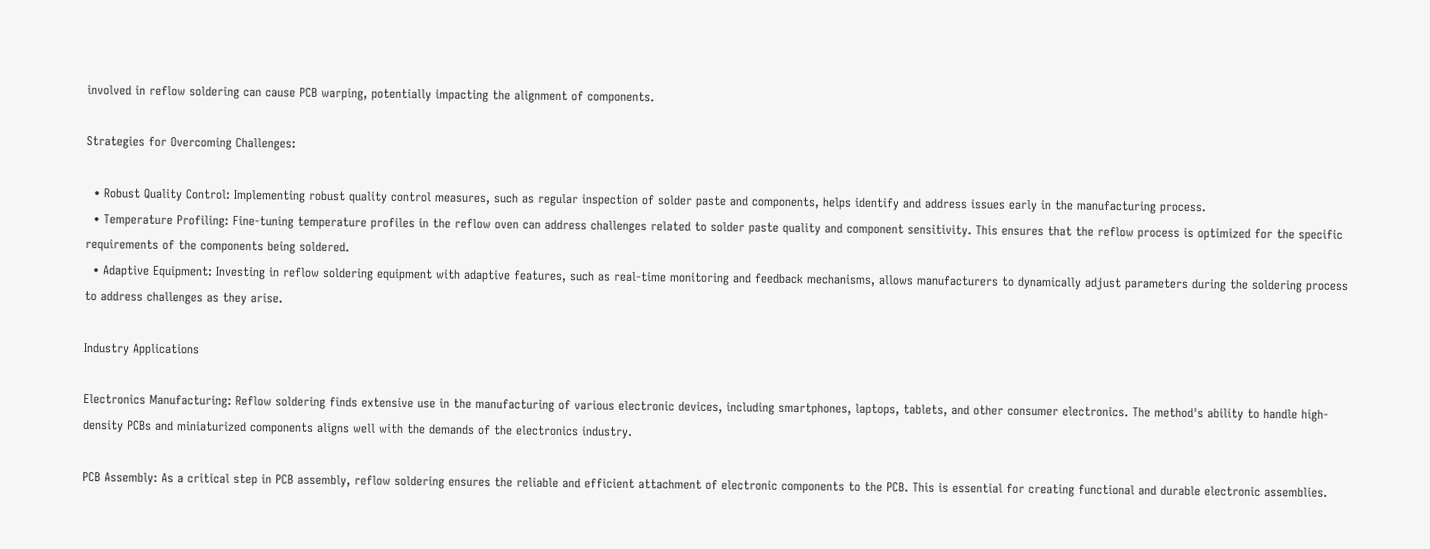involved in reflow soldering can cause PCB warping, potentially impacting the alignment of components.

Strategies for Overcoming Challenges:

  • Robust Quality Control: Implementing robust quality control measures, such as regular inspection of solder paste and components, helps identify and address issues early in the manufacturing process.
  • Temperature Profiling: Fine-tuning temperature profiles in the reflow oven can address challenges related to solder paste quality and component sensitivity. This ensures that the reflow process is optimized for the specific requirements of the components being soldered.
  • Adaptive Equipment: Investing in reflow soldering equipment with adaptive features, such as real-time monitoring and feedback mechanisms, allows manufacturers to dynamically adjust parameters during the soldering process to address challenges as they arise.

Industry Applications

Electronics Manufacturing: Reflow soldering finds extensive use in the manufacturing of various electronic devices, including smartphones, laptops, tablets, and other consumer electronics. The method's ability to handle high-density PCBs and miniaturized components aligns well with the demands of the electronics industry.

PCB Assembly: As a critical step in PCB assembly, reflow soldering ensures the reliable and efficient attachment of electronic components to the PCB. This is essential for creating functional and durable electronic assemblies.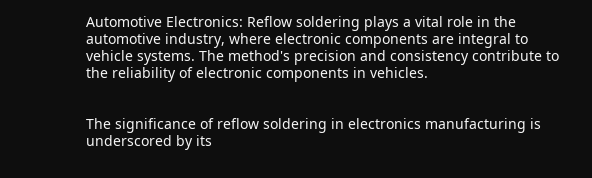Automotive Electronics: Reflow soldering plays a vital role in the automotive industry, where electronic components are integral to vehicle systems. The method's precision and consistency contribute to the reliability of electronic components in vehicles.


The significance of reflow soldering in electronics manufacturing is underscored by its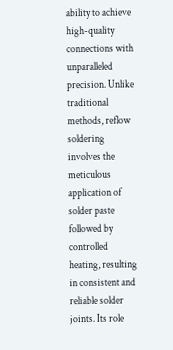ability to achieve high-quality connections with unparalleled precision. Unlike traditional methods, reflow soldering involves the meticulous application of solder paste followed by controlled heating, resulting in consistent and reliable solder joints. Its role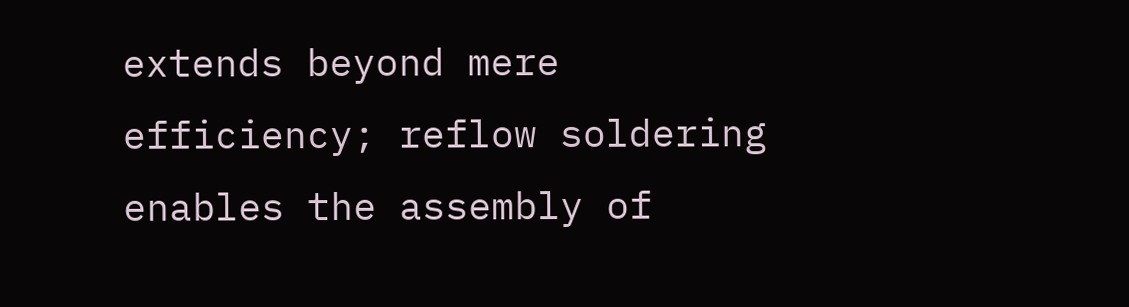extends beyond mere efficiency; reflow soldering enables the assembly of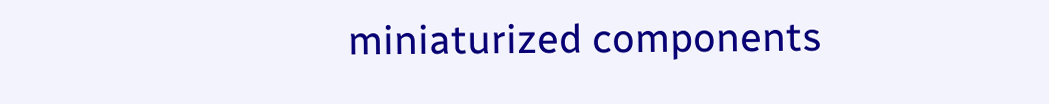miniaturized components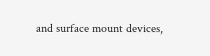and surface mount devices,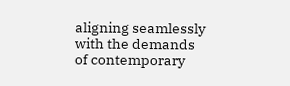aligning seamlessly with the demands of contemporary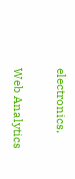electronics.

Web Analytics